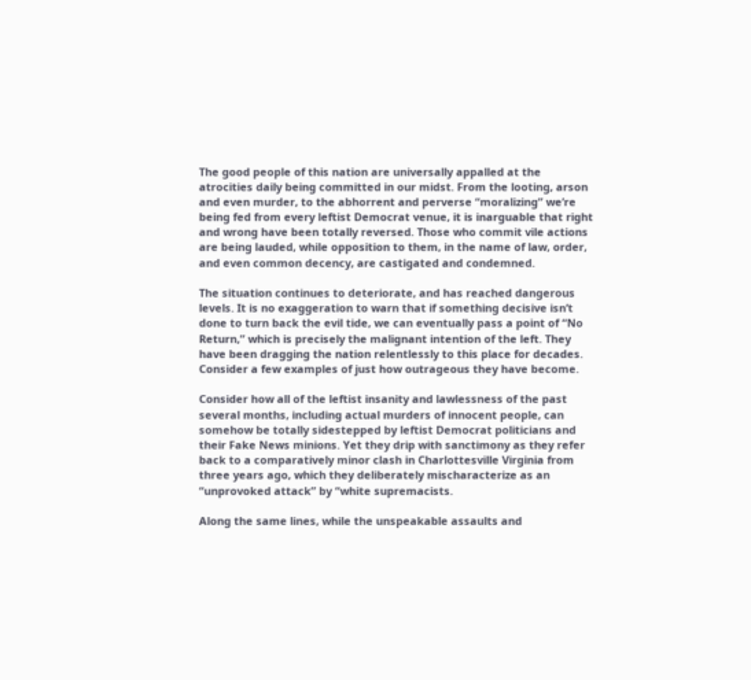The good people of this nation are universally appalled at the atrocities daily being committed in our midst. From the looting, arson and even murder, to the abhorrent and perverse “moralizing” we’re being fed from every leftist Democrat venue, it is inarguable that right and wrong have been totally reversed. Those who commit vile actions are being lauded, while opposition to them, in the name of law, order, and even common decency, are castigated and condemned.

The situation continues to deteriorate, and has reached dangerous levels. It is no exaggeration to warn that if something decisive isn’t done to turn back the evil tide, we can eventually pass a point of “No Return,” which is precisely the malignant intention of the left. They have been dragging the nation relentlessly to this place for decades. Consider a few examples of just how outrageous they have become.

Consider how all of the leftist insanity and lawlessness of the past several months, including actual murders of innocent people, can somehow be totally sidestepped by leftist Democrat politicians and their Fake News minions. Yet they drip with sanctimony as they refer back to a comparatively minor clash in Charlottesville Virginia from three years ago, which they deliberately mischaracterize as an “unprovoked attack” by “white supremacists.

Along the same lines, while the unspeakable assaults and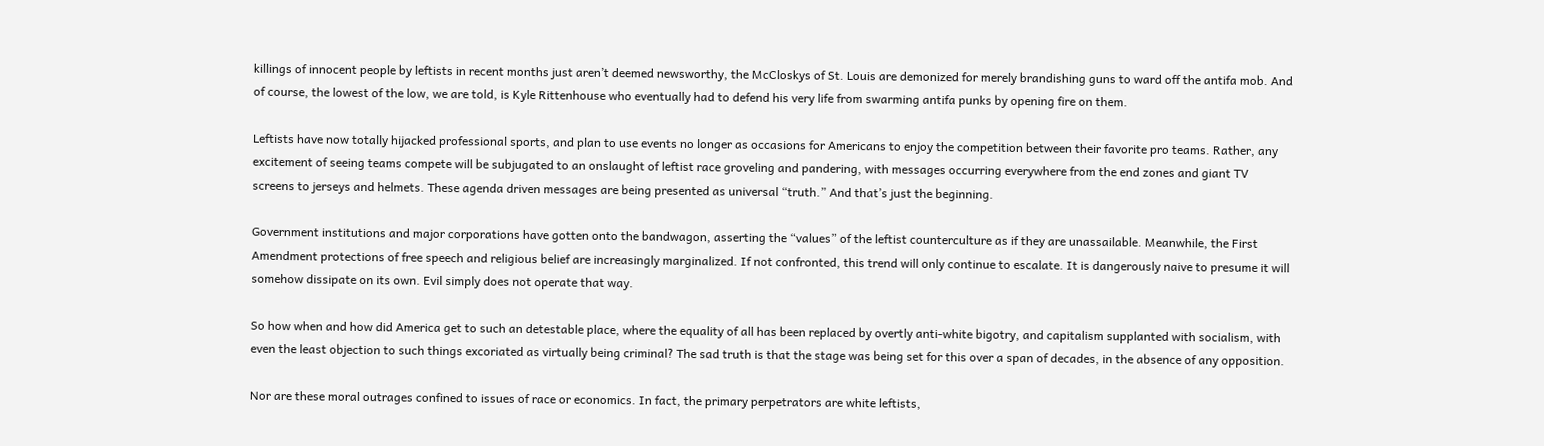killings of innocent people by leftists in recent months just aren’t deemed newsworthy, the McCloskys of St. Louis are demonized for merely brandishing guns to ward off the antifa mob. And of course, the lowest of the low, we are told, is Kyle Rittenhouse who eventually had to defend his very life from swarming antifa punks by opening fire on them.

Leftists have now totally hijacked professional sports, and plan to use events no longer as occasions for Americans to enjoy the competition between their favorite pro teams. Rather, any excitement of seeing teams compete will be subjugated to an onslaught of leftist race groveling and pandering, with messages occurring everywhere from the end zones and giant TV screens to jerseys and helmets. These agenda driven messages are being presented as universal “truth.” And that’s just the beginning.

Government institutions and major corporations have gotten onto the bandwagon, asserting the “values” of the leftist counterculture as if they are unassailable. Meanwhile, the First Amendment protections of free speech and religious belief are increasingly marginalized. If not confronted, this trend will only continue to escalate. It is dangerously naive to presume it will somehow dissipate on its own. Evil simply does not operate that way.

So how when and how did America get to such an detestable place, where the equality of all has been replaced by overtly anti-white bigotry, and capitalism supplanted with socialism, with even the least objection to such things excoriated as virtually being criminal? The sad truth is that the stage was being set for this over a span of decades, in the absence of any opposition.

Nor are these moral outrages confined to issues of race or economics. In fact, the primary perpetrators are white leftists,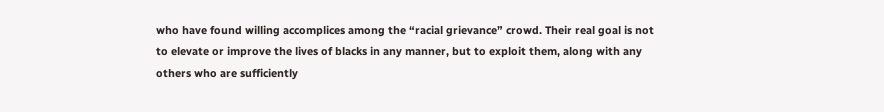who have found willing accomplices among the “racial grievance” crowd. Their real goal is not to elevate or improve the lives of blacks in any manner, but to exploit them, along with any others who are sufficiently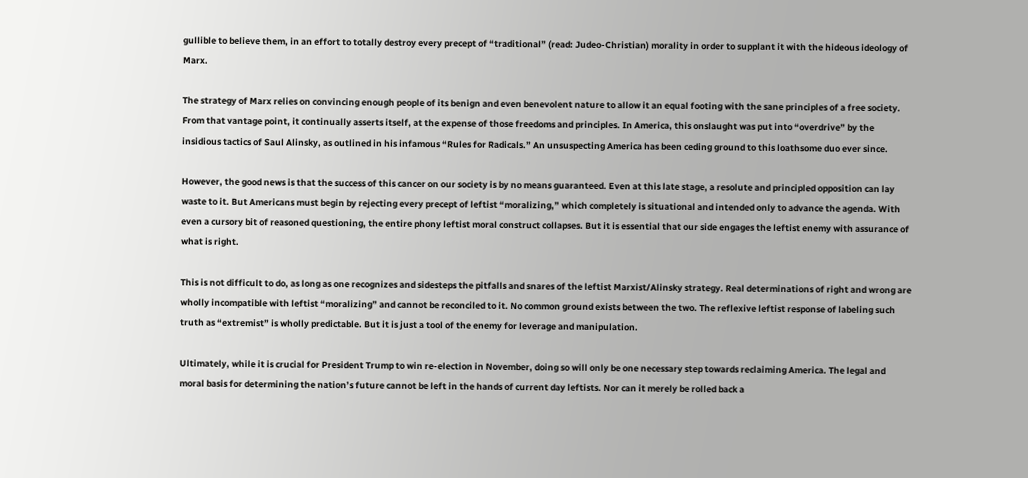gullible to believe them, in an effort to totally destroy every precept of “traditional” (read: Judeo-Christian) morality in order to supplant it with the hideous ideology of Marx.

The strategy of Marx relies on convincing enough people of its benign and even benevolent nature to allow it an equal footing with the sane principles of a free society. From that vantage point, it continually asserts itself, at the expense of those freedoms and principles. In America, this onslaught was put into “overdrive” by the insidious tactics of Saul Alinsky, as outlined in his infamous “Rules for Radicals.” An unsuspecting America has been ceding ground to this loathsome duo ever since.

However, the good news is that the success of this cancer on our society is by no means guaranteed. Even at this late stage, a resolute and principled opposition can lay waste to it. But Americans must begin by rejecting every precept of leftist “moralizing,” which completely is situational and intended only to advance the agenda. With even a cursory bit of reasoned questioning, the entire phony leftist moral construct collapses. But it is essential that our side engages the leftist enemy with assurance of what is right.

This is not difficult to do, as long as one recognizes and sidesteps the pitfalls and snares of the leftist Marxist/Alinsky strategy. Real determinations of right and wrong are wholly incompatible with leftist “moralizing” and cannot be reconciled to it. No common ground exists between the two. The reflexive leftist response of labeling such truth as “extremist” is wholly predictable. But it is just a tool of the enemy for leverage and manipulation.

Ultimately, while it is crucial for President Trump to win re-election in November, doing so will only be one necessary step towards reclaiming America. The legal and moral basis for determining the nation’s future cannot be left in the hands of current day leftists. Nor can it merely be rolled back a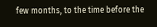few months, to the time before the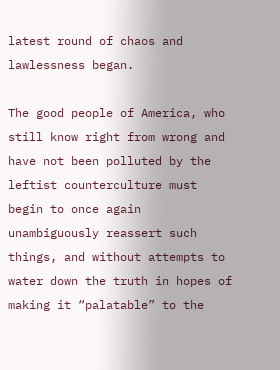latest round of chaos and lawlessness began.

The good people of America, who still know right from wrong and have not been polluted by the leftist counterculture must begin to once again unambiguously reassert such things, and without attempts to water down the truth in hopes of making it “palatable” to the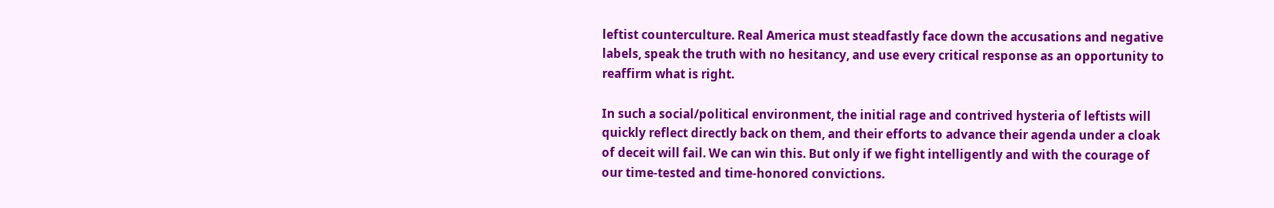leftist counterculture. Real America must steadfastly face down the accusations and negative labels, speak the truth with no hesitancy, and use every critical response as an opportunity to reaffirm what is right.

In such a social/political environment, the initial rage and contrived hysteria of leftists will quickly reflect directly back on them, and their efforts to advance their agenda under a cloak of deceit will fail. We can win this. But only if we fight intelligently and with the courage of our time-tested and time-honored convictions.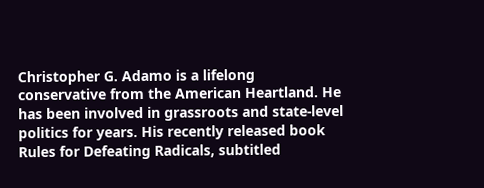Christopher G. Adamo is a lifelong conservative from the American Heartland. He has been involved in grassroots and state-level politics for years. His recently released book Rules for Defeating Radicals, subtitled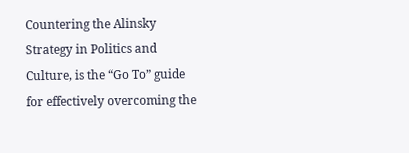Countering the Alinsky Strategy in Politics and Culture, is the “Go To” guide for effectively overcoming the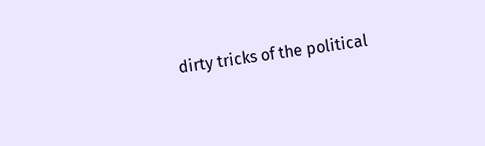dirty tricks of the political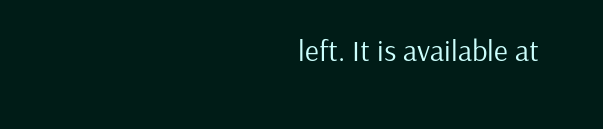left. It is available at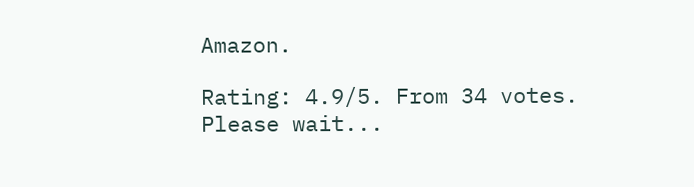Amazon.

Rating: 4.9/5. From 34 votes.
Please wait...